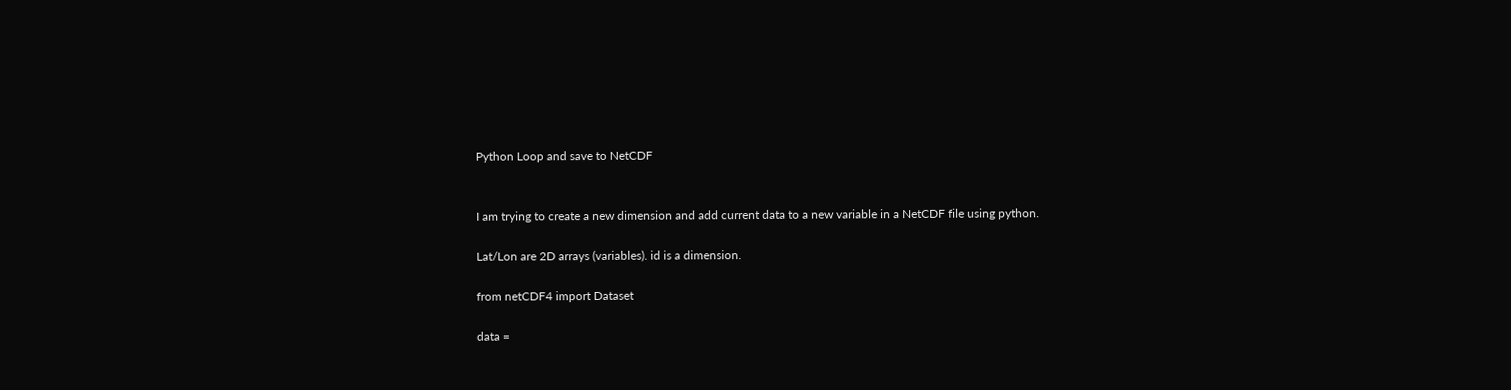Python Loop and save to NetCDF


I am trying to create a new dimension and add current data to a new variable in a NetCDF file using python.

Lat/Lon are 2D arrays (variables). id is a dimension.

from netCDF4 import Dataset

data =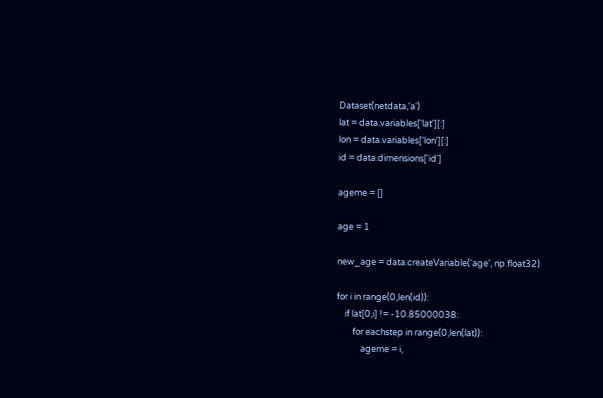Dataset(netdata,'a')
lat = data.variables['lat'][:]
lon = data.variables['lon'][:]
id = data.dimensions['id']

ageme = []

age = 1

new_age = data.createVariable('age', np.float32)

for i in range(0,len(id)):
    if lat[0,i] != -10.85000038:
        for eachstep in range(0,len(lat)):
            ageme = i,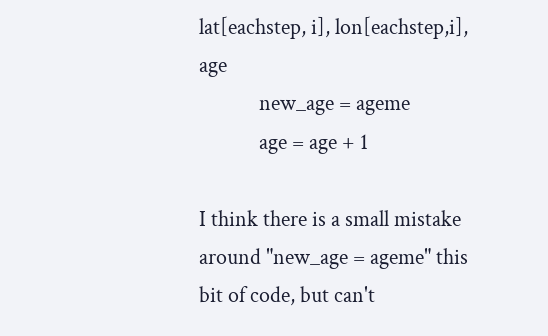lat[eachstep, i], lon[eachstep,i], age
            new_age = ageme
            age = age + 1

I think there is a small mistake around "new_age = ageme" this bit of code, but can't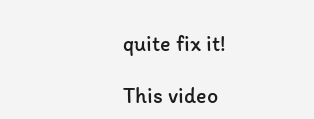quite fix it!

This video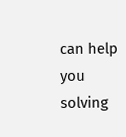can help you solving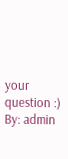your question :)
By: admin